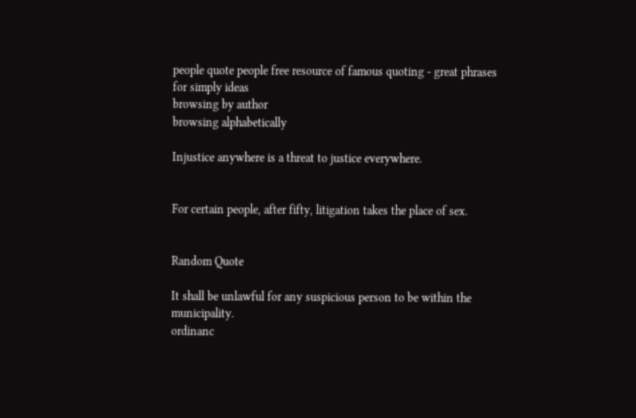people quote people free resource of famous quoting - great phrases for simply ideas
browsing by author
browsing alphabetically

Injustice anywhere is a threat to justice everywhere.


For certain people, after fifty, litigation takes the place of sex.


Random Quote

It shall be unlawful for any suspicious person to be within the municipality.
ordinanc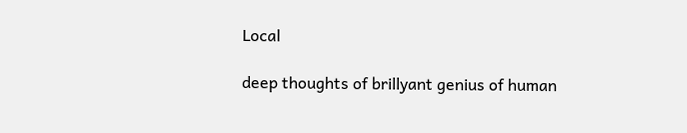Local

deep thoughts of brillyant genius of human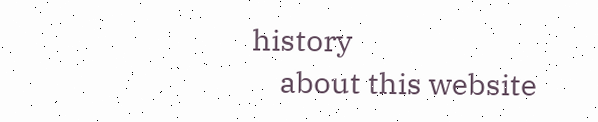history
    about this website